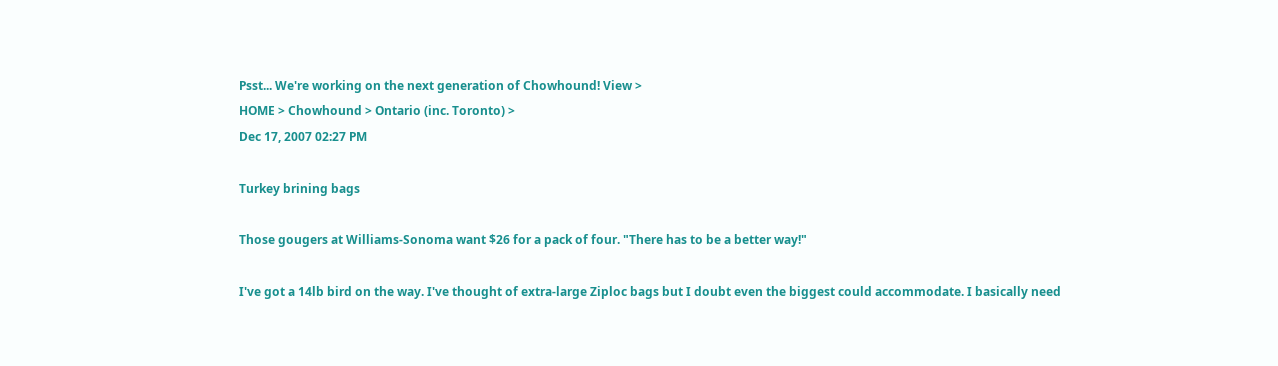Psst... We're working on the next generation of Chowhound! View >
HOME > Chowhound > Ontario (inc. Toronto) >
Dec 17, 2007 02:27 PM

Turkey brining bags

Those gougers at Williams-Sonoma want $26 for a pack of four. "There has to be a better way!"

I've got a 14lb bird on the way. I've thought of extra-large Ziploc bags but I doubt even the biggest could accommodate. I basically need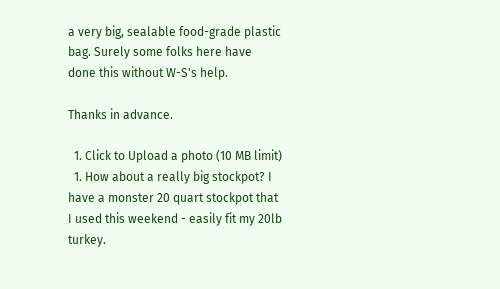a very big, sealable food-grade plastic bag. Surely some folks here have done this without W-S's help.

Thanks in advance.

  1. Click to Upload a photo (10 MB limit)
  1. How about a really big stockpot? I have a monster 20 quart stockpot that I used this weekend - easily fit my 20lb turkey.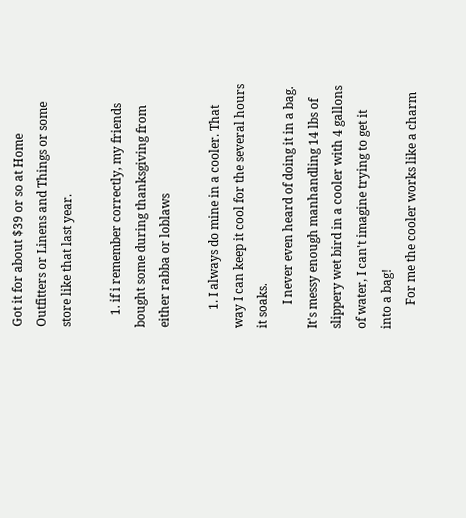Got it for about $39 or so at Home Outfitters or Linens and Things or some store like that last year.

    1. if i remember correctly, my friends bought some during thanksgiving from either rabba or loblaws

      1. I always do mine in a cooler. That way I can keep it cool for the several hours it soaks.
        I never even heard of doing it in a bag. It's messy enough manhandling 14 lbs of slippery wet bird in a cooler with 4 gallons of water, I can't imagine trying to get it into a bag!
        For me the cooler works like a charm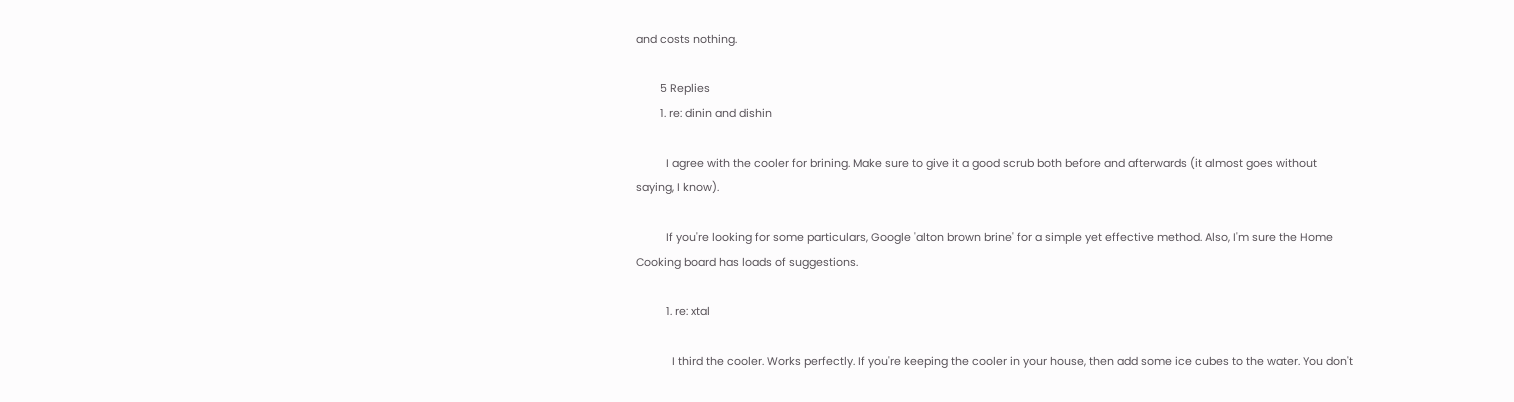and costs nothing.

        5 Replies
        1. re: dinin and dishin

          I agree with the cooler for brining. Make sure to give it a good scrub both before and afterwards (it almost goes without saying, I know).

          If you're looking for some particulars, Google 'alton brown brine' for a simple yet effective method. Also, I'm sure the Home Cooking board has loads of suggestions.

          1. re: xtal

            I third the cooler. Works perfectly. If you're keeping the cooler in your house, then add some ice cubes to the water. You don't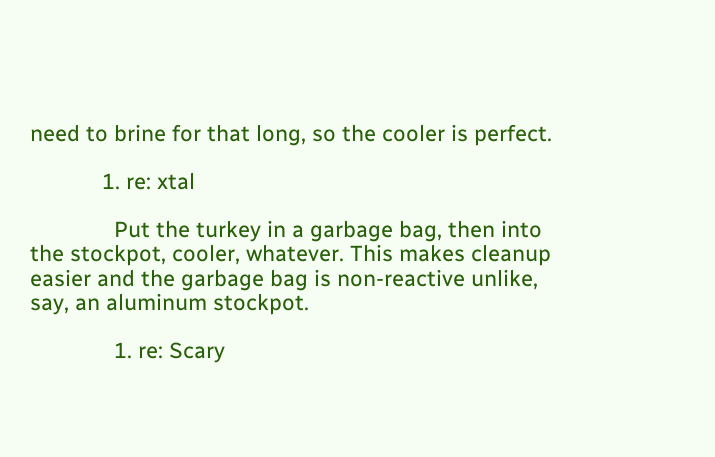need to brine for that long, so the cooler is perfect.

            1. re: xtal

              Put the turkey in a garbage bag, then into the stockpot, cooler, whatever. This makes cleanup easier and the garbage bag is non-reactive unlike, say, an aluminum stockpot.

              1. re: Scary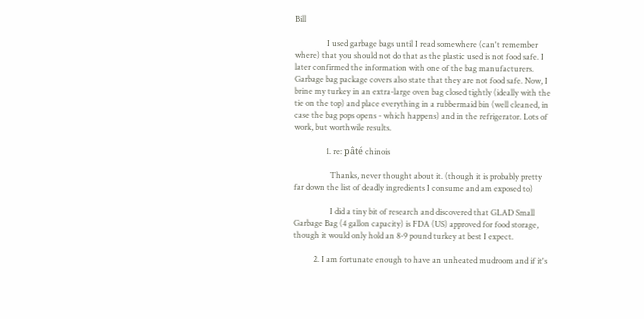Bill

                I used garbage bags until I read somewhere (can't remember where) that you should not do that as the plastic used is not food safe. I later confirmed the information with one of the bag manufacturers. Garbage bag package covers also state that they are not food safe. Now, I brine my turkey in an extra-large oven bag closed tightly (ideally with the tie on the top) and place everything in a rubbermaid bin (well cleaned, in case the bag pops opens - which happens) and in the refrigerator. Lots of work, but worthwile results.

                1. re: pâté chinois

                  Thanks, never thought about it. (though it is probably pretty far down the list of deadly ingredients I consume and am exposed to)

                  I did a tiny bit of research and discovered that GLAD Small Garbage Bag (4 gallon capacity) is FDA (US) approved for food storage, though it would only hold an 8-9 pound turkey at best I expect.

          2. I am fortunate enough to have an unheated mudroom and if it's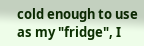cold enough to use as my "fridge", I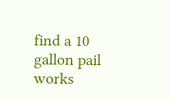find a 10 gallon pail works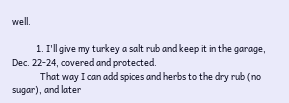well.

            1. I'll give my turkey a salt rub and keep it in the garage, Dec. 22-24, covered and protected.
              That way I can add spices and herbs to the dry rub (no sugar), and later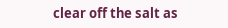clear off the salt as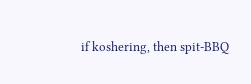if koshering, then spit-BBQ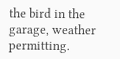the bird in the garage, weather permitting.